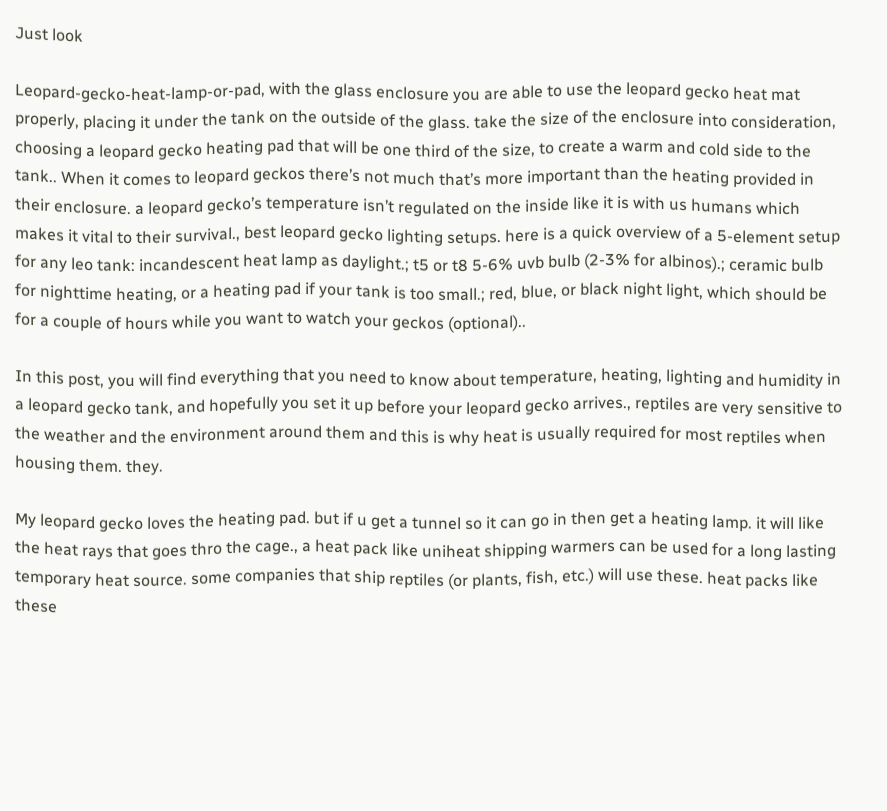Just look

Leopard-gecko-heat-lamp-or-pad, with the glass enclosure you are able to use the leopard gecko heat mat properly, placing it under the tank on the outside of the glass. take the size of the enclosure into consideration, choosing a leopard gecko heating pad that will be one third of the size, to create a warm and cold side to the tank.. When it comes to leopard geckos there’s not much that’s more important than the heating provided in their enclosure. a leopard gecko’s temperature isn’t regulated on the inside like it is with us humans which makes it vital to their survival., best leopard gecko lighting setups. here is a quick overview of a 5-element setup for any leo tank: incandescent heat lamp as daylight.; t5 or t8 5-6% uvb bulb (2-3% for albinos).; ceramic bulb for nighttime heating, or a heating pad if your tank is too small.; red, blue, or black night light, which should be for a couple of hours while you want to watch your geckos (optional)..

In this post, you will find everything that you need to know about temperature, heating, lighting and humidity in a leopard gecko tank, and hopefully you set it up before your leopard gecko arrives., reptiles are very sensitive to the weather and the environment around them and this is why heat is usually required for most reptiles when housing them. they.

My leopard gecko loves the heating pad. but if u get a tunnel so it can go in then get a heating lamp. it will like the heat rays that goes thro the cage., a heat pack like uniheat shipping warmers can be used for a long lasting temporary heat source. some companies that ship reptiles (or plants, fish, etc.) will use these. heat packs like these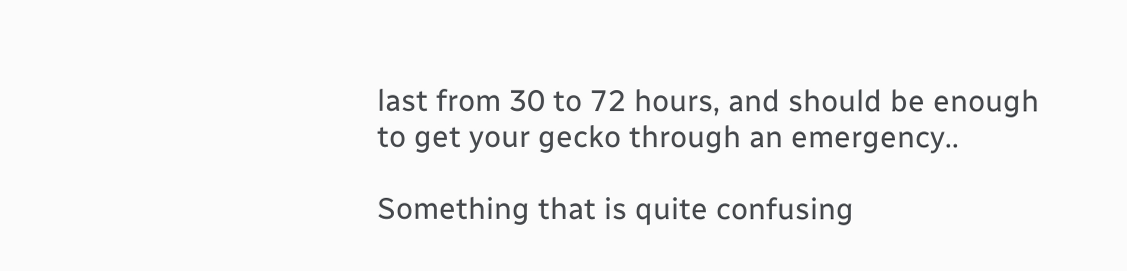last from 30 to 72 hours, and should be enough to get your gecko through an emergency..

Something that is quite confusing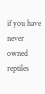if you have never owned reptiles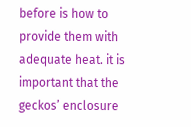before is how to provide them with adequate heat. it is important that the geckos’ enclosure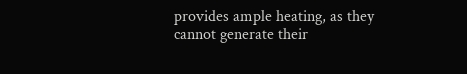provides ample heating, as they cannot generate their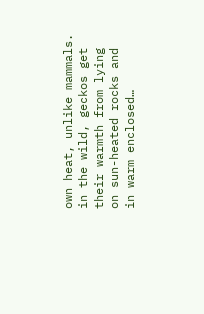own heat, unlike mammals. in the wild, geckos get their warmth from lying on sun-heated rocks and in warm enclosed…